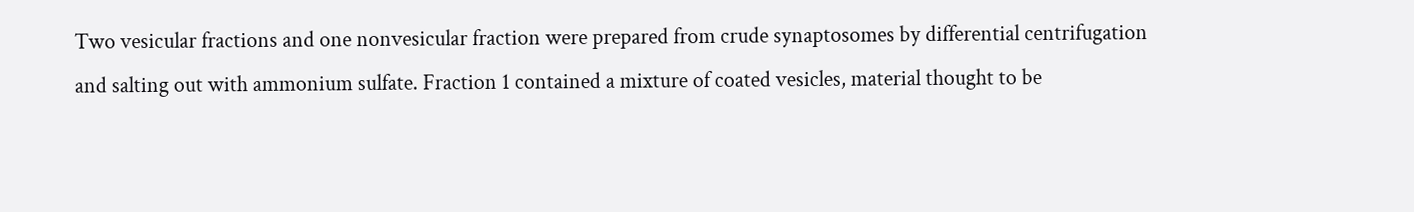Two vesicular fractions and one nonvesicular fraction were prepared from crude synaptosomes by differential centrifugation and salting out with ammonium sulfate. Fraction 1 contained a mixture of coated vesicles, material thought to be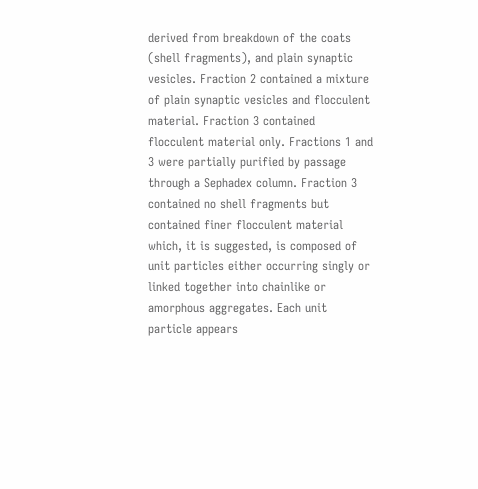derived from breakdown of the coats (shell fragments), and plain synaptic vesicles. Fraction 2 contained a mixture of plain synaptic vesicles and flocculent material. Fraction 3 contained flocculent material only. Fractions 1 and 3 were partially purified by passage through a Sephadex column. Fraction 3 contained no shell fragments but contained finer flocculent material which, it is suggested, is composed of unit particles either occurring singly or linked together into chainlike or amorphous aggregates. Each unit particle appears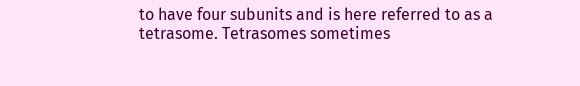to have four subunits and is here referred to as a tetrasome. Tetrasomes sometimes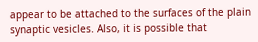appear to be attached to the surfaces of the plain synaptic vesicles. Also, it is possible that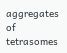aggregates of tetrasomes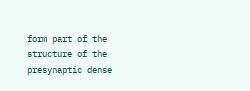form part of the structure of the presynaptic dense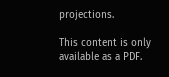projections.

This content is only available as a PDF.